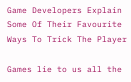Game Developers Explain Some Of Their Favourite Ways To Trick The Player

Games lie to us all the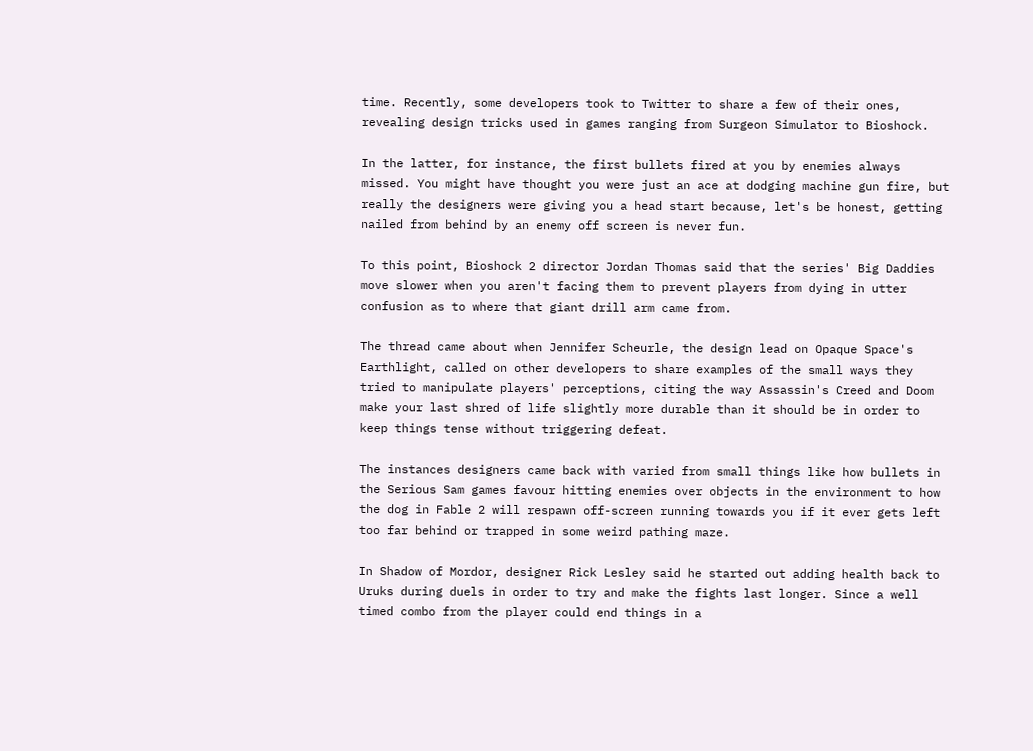time. Recently, some developers took to Twitter to share a few of their ones, revealing design tricks used in games ranging from Surgeon Simulator to Bioshock.

In the latter, for instance, the first bullets fired at you by enemies always missed. You might have thought you were just an ace at dodging machine gun fire, but really the designers were giving you a head start because, let's be honest, getting nailed from behind by an enemy off screen is never fun.

To this point, Bioshock 2 director Jordan Thomas said that the series' Big Daddies move slower when you aren't facing them to prevent players from dying in utter confusion as to where that giant drill arm came from.

The thread came about when Jennifer Scheurle, the design lead on Opaque Space's Earthlight, called on other developers to share examples of the small ways they tried to manipulate players' perceptions, citing the way Assassin's Creed and Doom make your last shred of life slightly more durable than it should be in order to keep things tense without triggering defeat.

The instances designers came back with varied from small things like how bullets in the Serious Sam games favour hitting enemies over objects in the environment to how the dog in Fable 2 will respawn off-screen running towards you if it ever gets left too far behind or trapped in some weird pathing maze.

In Shadow of Mordor, designer Rick Lesley said he started out adding health back to Uruks during duels in order to try and make the fights last longer. Since a well timed combo from the player could end things in a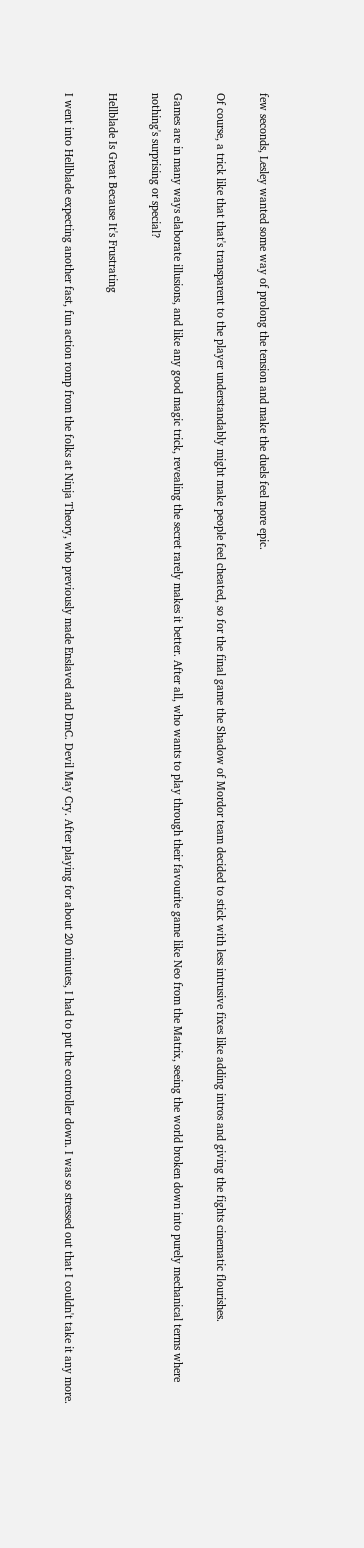few seconds, Lesley wanted some way of prolong the tension and make the duels feel more epic.

Of course, a trick like that that's transparent to the player understandably might make people feel cheated, so for the final game the Shadow of Mordor team decided to stick with less intrusive fixes like adding intros and giving the fights cinematic flourishes.

Games are in many ways elaborate illusions, and like any good magic trick, revealing the secret rarely makes it better. After all, who wants to play through their favourite game like Neo from the Matrix, seeing the world broken down into purely mechanical terms where nothing's surprising or special?

Hellblade Is Great Because It's Frustrating

I went into Hellblade expecting another fast, fun action romp from the folks at Ninja Theory, who previously made Enslaved and DmC. Devil May Cry. After playing for about 20 minutes, I had to put the controller down. I was so stressed out that I couldn't take it any more.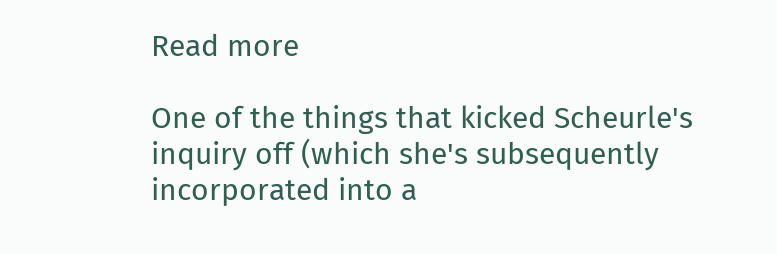Read more

One of the things that kicked Scheurle's inquiry off (which she's subsequently incorporated into a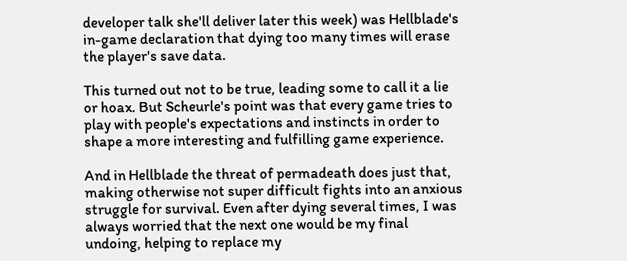developer talk she'll deliver later this week) was Hellblade's in-game declaration that dying too many times will erase the player's save data.

This turned out not to be true, leading some to call it a lie or hoax. But Scheurle's point was that every game tries to play with people's expectations and instincts in order to shape a more interesting and fulfilling game experience.

And in Hellblade the threat of permadeath does just that, making otherwise not super difficult fights into an anxious struggle for survival. Even after dying several times, I was always worried that the next one would be my final undoing, helping to replace my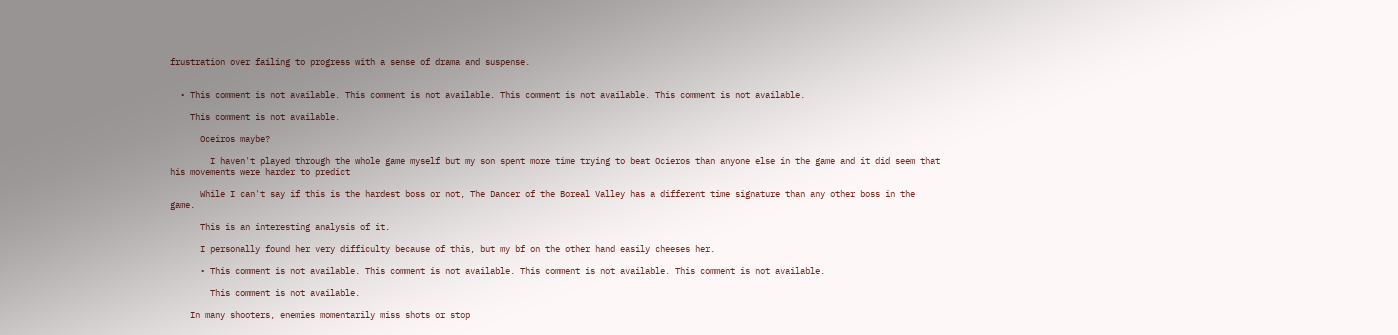frustration over failing to progress with a sense of drama and suspense.


  • This comment is not available. This comment is not available. This comment is not available. This comment is not available.

    This comment is not available.

      Oceiros maybe?

        I haven't played through the whole game myself but my son spent more time trying to beat Ocieros than anyone else in the game and it did seem that his movements were harder to predict

      While I can't say if this is the hardest boss or not, The Dancer of the Boreal Valley has a different time signature than any other boss in the game.

      This is an interesting analysis of it.

      I personally found her very difficulty because of this, but my bf on the other hand easily cheeses her.

      • This comment is not available. This comment is not available. This comment is not available. This comment is not available.

        This comment is not available.

    In many shooters, enemies momentarily miss shots or stop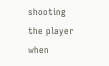shooting the player when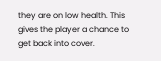they are on low health. This gives the player a chance to get back into cover.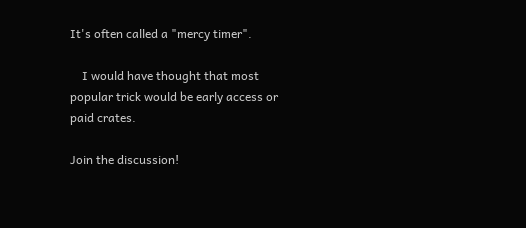It's often called a "mercy timer".

    I would have thought that most popular trick would be early access or paid crates.

Join the discussion!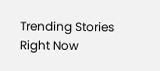Trending Stories Right Now